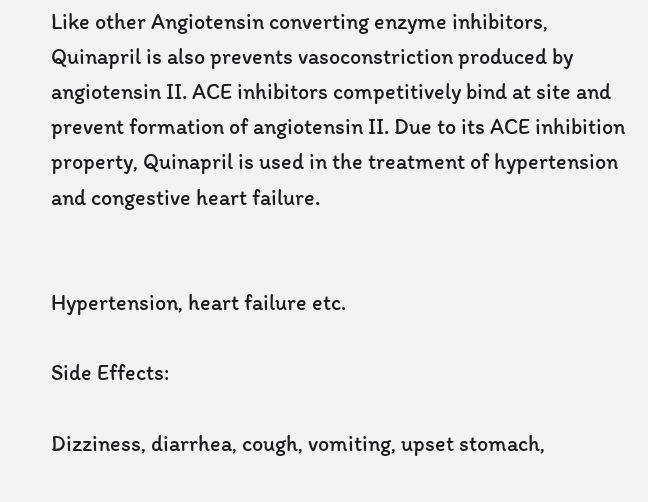Like other Angiotensin converting enzyme inhibitors, Quinapril is also prevents vasoconstriction produced by angiotensin II. ACE inhibitors competitively bind at site and prevent formation of angiotensin II. Due to its ACE inhibition property, Quinapril is used in the treatment of hypertension and congestive heart failure.


Hypertension, heart failure etc.

Side Effects:

Dizziness, diarrhea, cough, vomiting, upset stomach,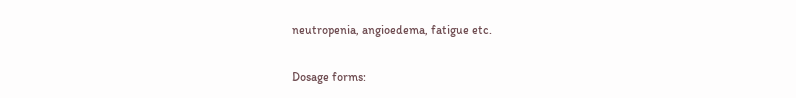neutropenia, angioedema, fatigue etc.

Dosage forms: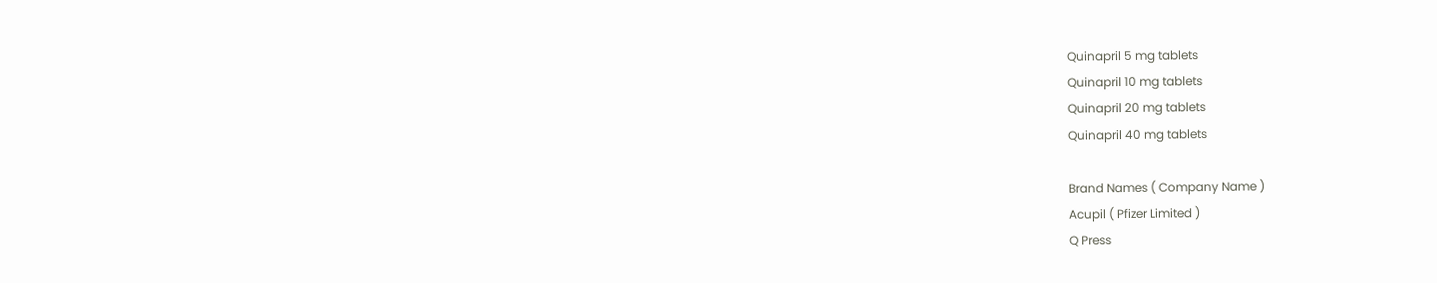Quinapril 5 mg tablets
Quinapril 10 mg tablets
Quinapril 20 mg tablets
Quinapril 40 mg tablets

Brand Names ( Company Name )
Acupil ( Pfizer Limited )
Q Press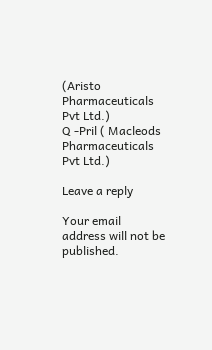(Aristo Pharmaceuticals Pvt Ltd.)
Q -Pril ( Macleods Pharmaceuticals Pvt Ltd.)

Leave a reply

Your email address will not be published.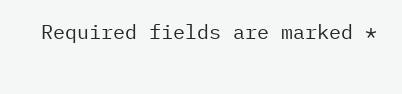Required fields are marked *